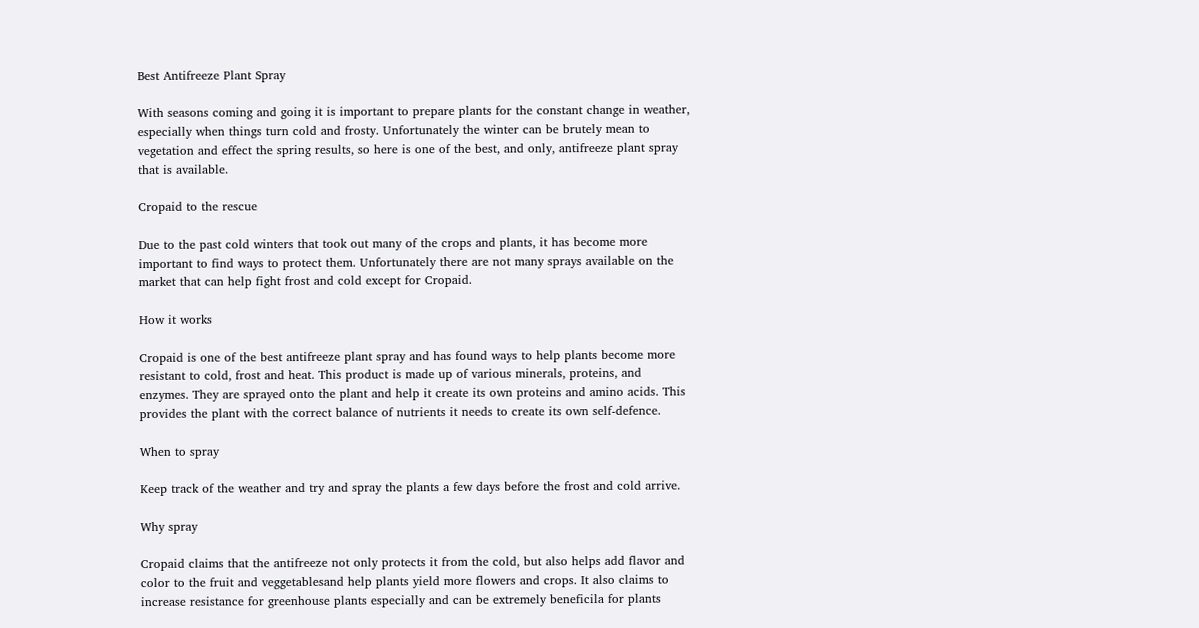Best Antifreeze Plant Spray

With seasons coming and going it is important to prepare plants for the constant change in weather, especially when things turn cold and frosty. Unfortunately the winter can be brutely mean to vegetation and effect the spring results, so here is one of the best, and only, antifreeze plant spray that is available.

Cropaid to the rescue

Due to the past cold winters that took out many of the crops and plants, it has become more important to find ways to protect them. Unfortunately there are not many sprays available on the market that can help fight frost and cold except for Cropaid.

How it works

Cropaid is one of the best antifreeze plant spray and has found ways to help plants become more resistant to cold, frost and heat. This product is made up of various minerals, proteins, and enzymes. They are sprayed onto the plant and help it create its own proteins and amino acids. This provides the plant with the correct balance of nutrients it needs to create its own self-defence.

When to spray

Keep track of the weather and try and spray the plants a few days before the frost and cold arrive.

Why spray

Cropaid claims that the antifreeze not only protects it from the cold, but also helps add flavor and color to the fruit and veggetablesand help plants yield more flowers and crops. It also claims to increase resistance for greenhouse plants especially and can be extremely beneficila for plants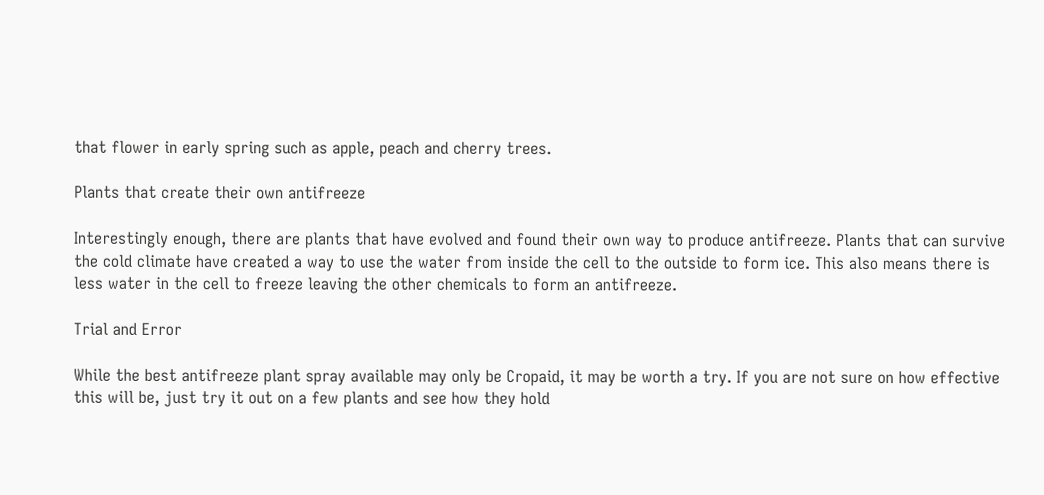that flower in early spring such as apple, peach and cherry trees.

Plants that create their own antifreeze

Interestingly enough, there are plants that have evolved and found their own way to produce antifreeze. Plants that can survive the cold climate have created a way to use the water from inside the cell to the outside to form ice. This also means there is less water in the cell to freeze leaving the other chemicals to form an antifreeze.

Trial and Error

While the best antifreeze plant spray available may only be Cropaid, it may be worth a try. If you are not sure on how effective this will be, just try it out on a few plants and see how they hold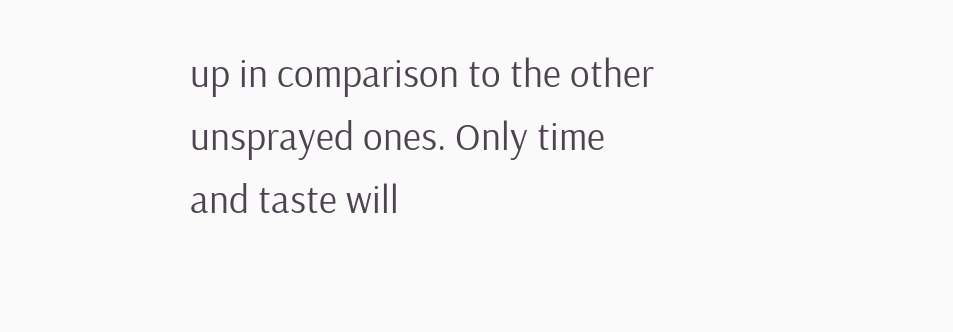up in comparison to the other unsprayed ones. Only time and taste will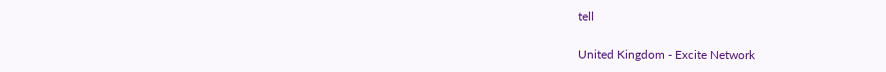tell

United Kingdom - Excite Network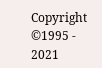Copyright ©1995 - 2021